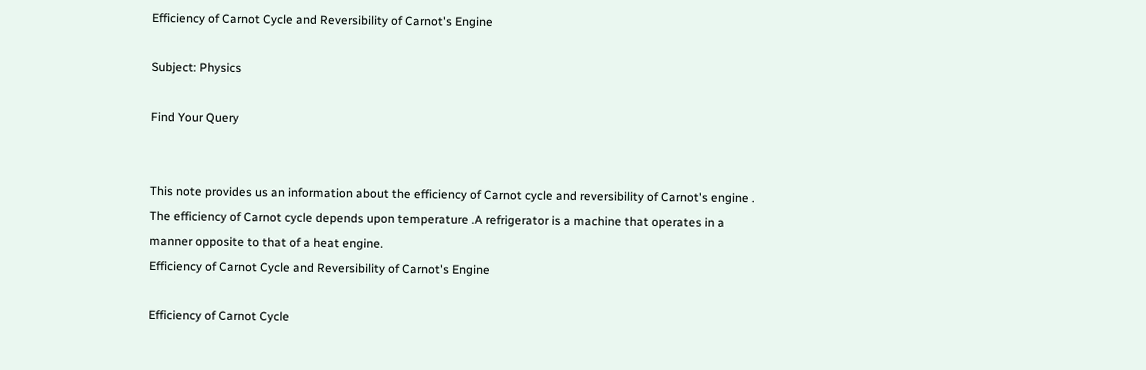Efficiency of Carnot Cycle and Reversibility of Carnot's Engine

Subject: Physics

Find Your Query


This note provides us an information about the efficiency of Carnot cycle and reversibility of Carnot's engine . The efficiency of Carnot cycle depends upon temperature .A refrigerator is a machine that operates in a manner opposite to that of a heat engine.
Efficiency of Carnot Cycle and Reversibility of Carnot's Engine

Efficiency of Carnot Cycle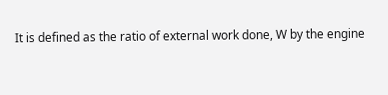It is defined as the ratio of external work done, W by the engine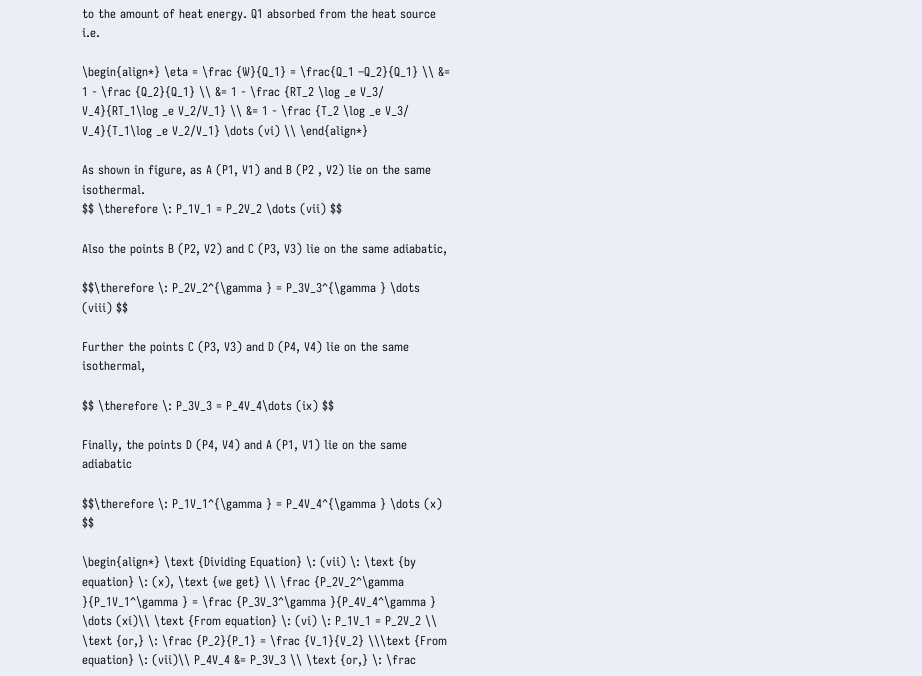to the amount of heat energy. Q1 absorbed from the heat source i.e.

\begin{align*} \eta = \frac {W}{Q_1} = \frac{Q_1 –Q_2}{Q_1} \\ &= 1 - \frac {Q_2}{Q_1} \\ &= 1 - \frac {RT_2 \log _e V_3/ V_4}{RT_1\log _e V_2/V_1} \\ &= 1 - \frac {T_2 \log _e V_3/ V_4}{T_1\log _e V_2/V_1} \dots (vi) \\ \end{align*}

As shown in figure, as A (P1, V1) and B (P2 , V2) lie on the same isothermal.
$$ \therefore \: P_1V_1 = P_2V_2 \dots (vii) $$

Also the points B (P2, V2) and C (P3, V3) lie on the same adiabatic,

$$\therefore \: P_2V_2^{\gamma } = P_3V_3^{\gamma } \dots (viii) $$

Further the points C (P3, V3) and D (P4, V4) lie on the same isothermal,

$$ \therefore \: P_3V_3 = P_4V_4\dots (ix) $$

Finally, the points D (P4, V4) and A (P1, V1) lie on the same adiabatic

$$\therefore \: P_1V_1^{\gamma } = P_4V_4^{\gamma } \dots (x) $$

\begin{align*} \text {Dividing Equation} \: (vii) \: \text {by equation} \: (x), \text {we get} \\ \frac {P_2V_2^\gamma }{P_1V_1^\gamma } = \frac {P_3V_3^\gamma }{P_4V_4^\gamma } \dots (xi)\\ \text {From equation} \: (vi) \: P_1V_1 = P_2V_2 \\ \text {or,} \: \frac {P_2}{P_1} = \frac {V_1}{V_2} \\\text {From equation} \: (vii)\\ P_4V_4 &= P_3V_3 \\ \text {or,} \: \frac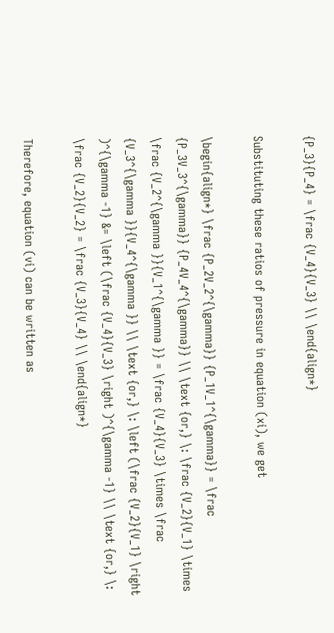{P_3}{P_4} = \frac {V_4}{V_3} \\ \end{align*}

Substituting these ratios of pressure in equation (xi), we get

\begin{align*} \frac {P_2V_2^{\gamma}} {P_1V_1^{\gamma}} = \frac {P_3V_3^{\gamma}} {P_4V_4^{\gamma}} \\ \text {or,} \: \frac {V_2}{V_1} \times \frac {V_2^{\gamma }}{V_1^{\gamma }} = \frac {V_4}{V_3} \times \frac {V_3^{\gamma }}{V_4^{\gamma }} \\ \text {or,} \: \left (\frac {V_2}{V_1} \right )^{\gamma -1} &= \left (\frac {V_4}{V_3} \right )^{\gamma -1} \\ \text {or,} \: \frac {V_2}{V_2} = \frac {V_3}{V_4} \\ \end{align*}

Therefore, equation (vi) can be written as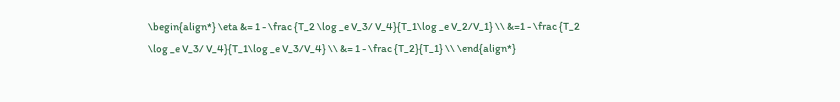\begin{align*} \eta &= 1 - \frac {T_2 \log _e V_3/ V_4}{T_1\log _e V_2/V_1} \\ &=1 - \frac {T_2 \log _e V_3/ V_4}{T_1\log _e V_3/V_4} \\ &= 1 - \frac {T_2}{T_1} \\ \end{align*}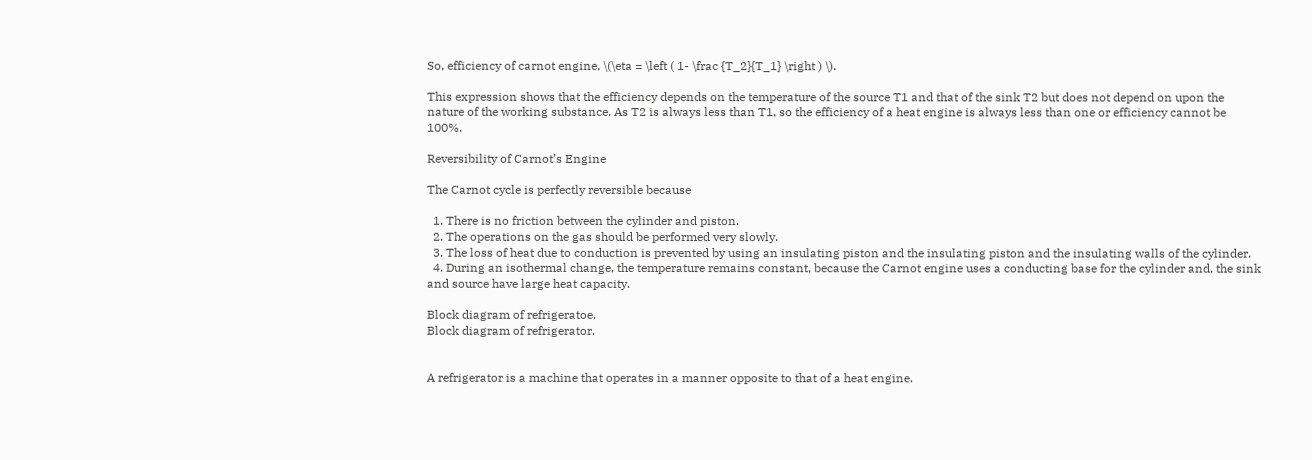So, efficiency of carnot engine, \(\eta = \left ( 1- \frac {T_2}{T_1} \right ) \).

This expression shows that the efficiency depends on the temperature of the source T1 and that of the sink T2 but does not depend on upon the nature of the working substance. As T2 is always less than T1, so the efficiency of a heat engine is always less than one or efficiency cannot be 100%.

Reversibility of Carnot’s Engine

The Carnot cycle is perfectly reversible because

  1. There is no friction between the cylinder and piston.
  2. The operations on the gas should be performed very slowly.
  3. The loss of heat due to conduction is prevented by using an insulating piston and the insulating piston and the insulating walls of the cylinder.
  4. During an isothermal change, the temperature remains constant, because the Carnot engine uses a conducting base for the cylinder and, the sink and source have large heat capacity.

Block diagram of refrigeratoe.
Block diagram of refrigerator.


A refrigerator is a machine that operates in a manner opposite to that of a heat engine.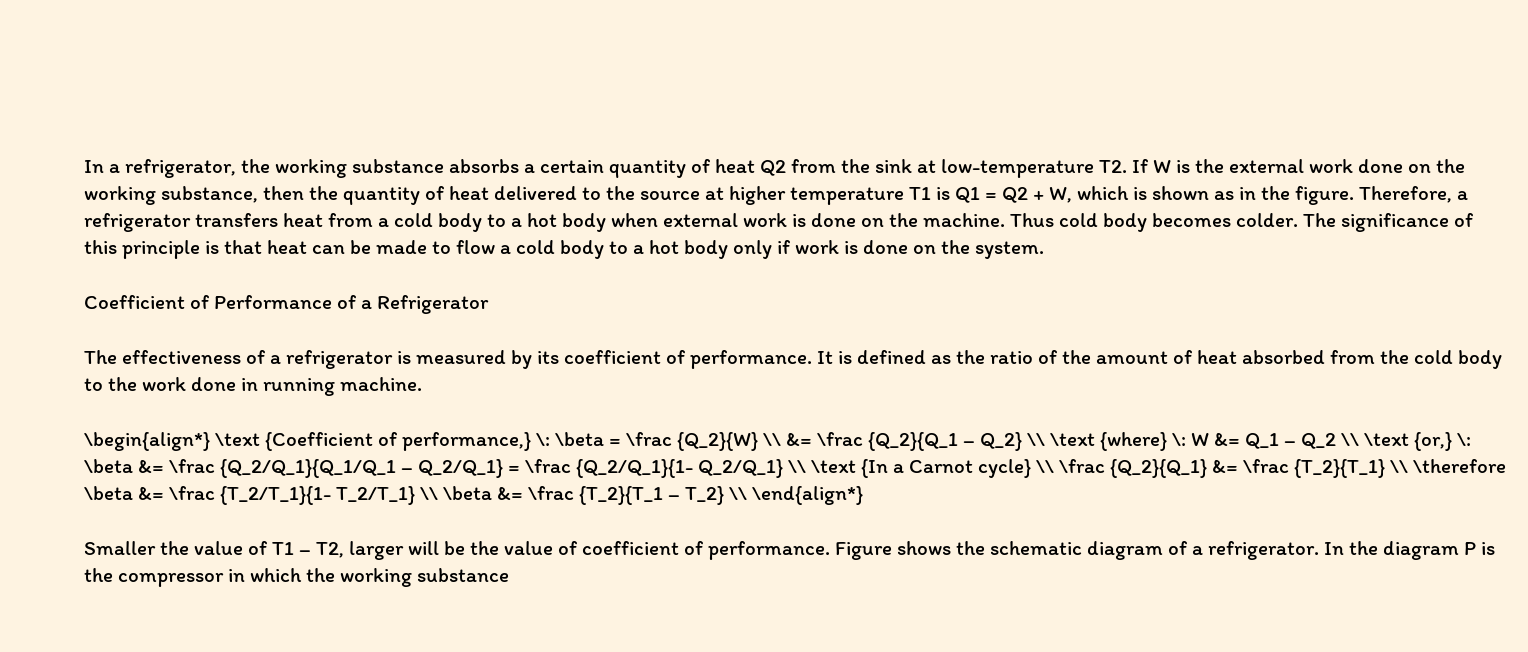In a refrigerator, the working substance absorbs a certain quantity of heat Q2 from the sink at low-temperature T2. If W is the external work done on the working substance, then the quantity of heat delivered to the source at higher temperature T1 is Q1 = Q2 + W, which is shown as in the figure. Therefore, a refrigerator transfers heat from a cold body to a hot body when external work is done on the machine. Thus cold body becomes colder. The significance of this principle is that heat can be made to flow a cold body to a hot body only if work is done on the system.

Coefficient of Performance of a Refrigerator

The effectiveness of a refrigerator is measured by its coefficient of performance. It is defined as the ratio of the amount of heat absorbed from the cold body to the work done in running machine.

\begin{align*} \text {Coefficient of performance,} \: \beta = \frac {Q_2}{W} \\ &= \frac {Q_2}{Q_1 – Q_2} \\ \text {where} \: W &= Q_1 – Q_2 \\ \text {or,} \: \beta &= \frac {Q_2/Q_1}{Q_1/Q_1 – Q_2/Q_1} = \frac {Q_2/Q_1}{1- Q_2/Q_1} \\ \text {In a Carnot cycle} \\ \frac {Q_2}{Q_1} &= \frac {T_2}{T_1} \\ \therefore \beta &= \frac {T_2/T_1}{1- T_2/T_1} \\ \beta &= \frac {T_2}{T_1 – T_2} \\ \end{align*}

Smaller the value of T1 – T2, larger will be the value of coefficient of performance. Figure shows the schematic diagram of a refrigerator. In the diagram P is the compressor in which the working substance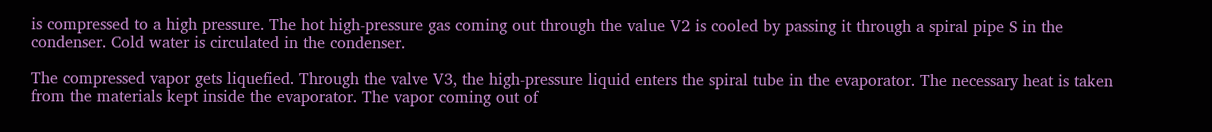is compressed to a high pressure. The hot high-pressure gas coming out through the value V2 is cooled by passing it through a spiral pipe S in the condenser. Cold water is circulated in the condenser.

The compressed vapor gets liquefied. Through the valve V3, the high-pressure liquid enters the spiral tube in the evaporator. The necessary heat is taken from the materials kept inside the evaporator. The vapor coming out of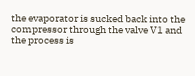the evaporator is sucked back into the compressor through the valve V1 and the process is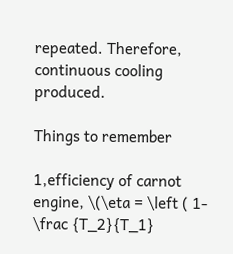repeated. Therefore, continuous cooling produced.

Things to remember

1,efficiency of carnot engine, \(\eta = \left ( 1- \frac {T_2}{T_1}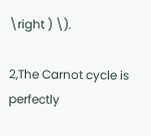\right ) \).

2,The Carnot cycle is perfectly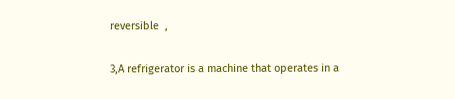reversible  ,

3,A refrigerator is a machine that operates in a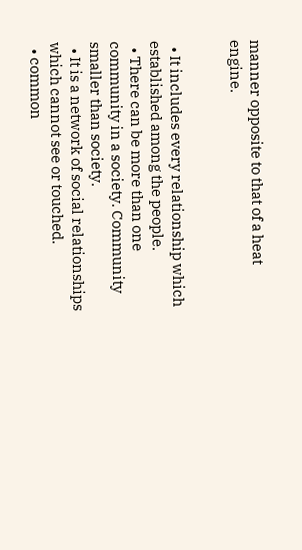manner opposite to that of a heat engine.


  • It includes every relationship which established among the people.
  • There can be more than one community in a society. Community smaller than society.
  • It is a network of social relationships which cannot see or touched.
  • common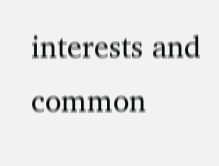interests and common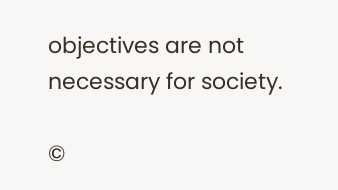objectives are not necessary for society.

©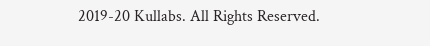2019-20 Kullabs. All Rights Reserved.